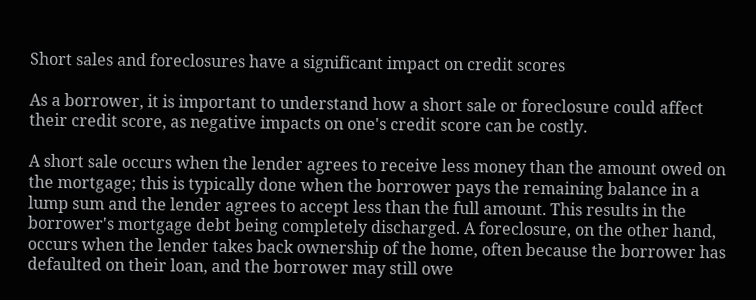Short sales and foreclosures have a significant impact on credit scores

As a borrower, it is important to understand how a short sale or foreclosure could affect their credit score, as negative impacts on one's credit score can be costly.

A short sale occurs when the lender agrees to receive less money than the amount owed on the mortgage; this is typically done when the borrower pays the remaining balance in a lump sum and the lender agrees to accept less than the full amount. This results in the borrower's mortgage debt being completely discharged. A foreclosure, on the other hand, occurs when the lender takes back ownership of the home, often because the borrower has defaulted on their loan, and the borrower may still owe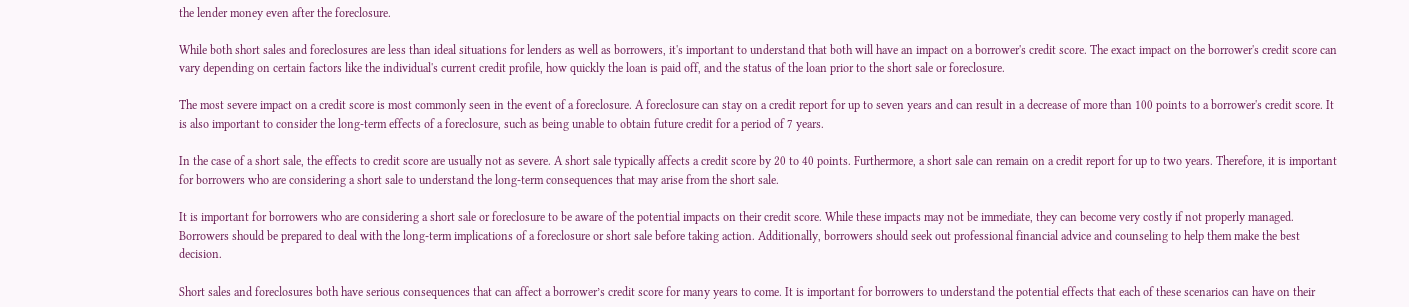the lender money even after the foreclosure.

While both short sales and foreclosures are less than ideal situations for lenders as well as borrowers, it's important to understand that both will have an impact on a borrower's credit score. The exact impact on the borrower's credit score can vary depending on certain factors like the individual's current credit profile, how quickly the loan is paid off, and the status of the loan prior to the short sale or foreclosure.

The most severe impact on a credit score is most commonly seen in the event of a foreclosure. A foreclosure can stay on a credit report for up to seven years and can result in a decrease of more than 100 points to a borrower's credit score. It is also important to consider the long-term effects of a foreclosure, such as being unable to obtain future credit for a period of 7 years.

In the case of a short sale, the effects to credit score are usually not as severe. A short sale typically affects a credit score by 20 to 40 points. Furthermore, a short sale can remain on a credit report for up to two years. Therefore, it is important for borrowers who are considering a short sale to understand the long-term consequences that may arise from the short sale.

It is important for borrowers who are considering a short sale or foreclosure to be aware of the potential impacts on their credit score. While these impacts may not be immediate, they can become very costly if not properly managed. Borrowers should be prepared to deal with the long-term implications of a foreclosure or short sale before taking action. Additionally, borrowers should seek out professional financial advice and counseling to help them make the best decision.

Short sales and foreclosures both have serious consequences that can affect a borrower’s credit score for many years to come. It is important for borrowers to understand the potential effects that each of these scenarios can have on their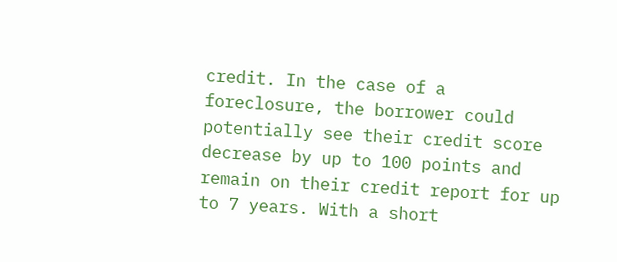credit. In the case of a foreclosure, the borrower could potentially see their credit score decrease by up to 100 points and remain on their credit report for up to 7 years. With a short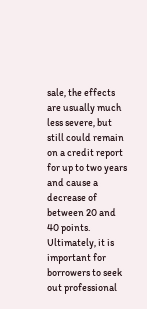sale, the effects are usually much less severe, but still could remain on a credit report for up to two years and cause a decrease of between 20 and 40 points. Ultimately, it is important for borrowers to seek out professional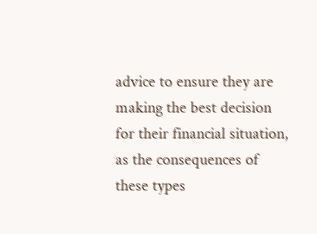advice to ensure they are making the best decision for their financial situation, as the consequences of these types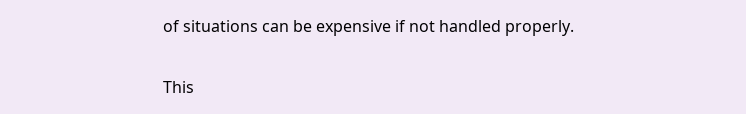of situations can be expensive if not handled properly.

This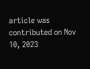article was contributed on Nov 10, 2023